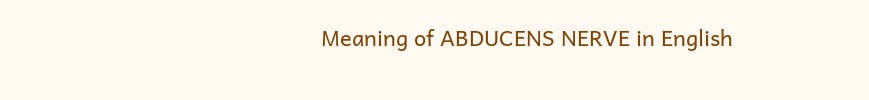Meaning of ABDUCENS NERVE in English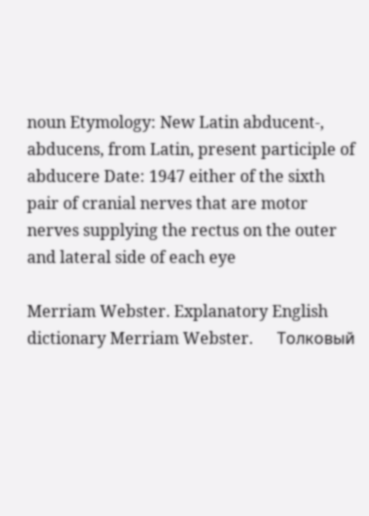noun Etymology: New Latin abducent-, abducens, from Latin, present participle of abducere Date: 1947 either of the sixth pair of cranial nerves that are motor nerves supplying the rectus on the outer and lateral side of each eye

Merriam Webster. Explanatory English dictionary Merriam Webster.      Толковый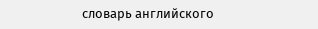словарь английского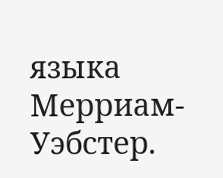языка Мерриам-Уэбстер.